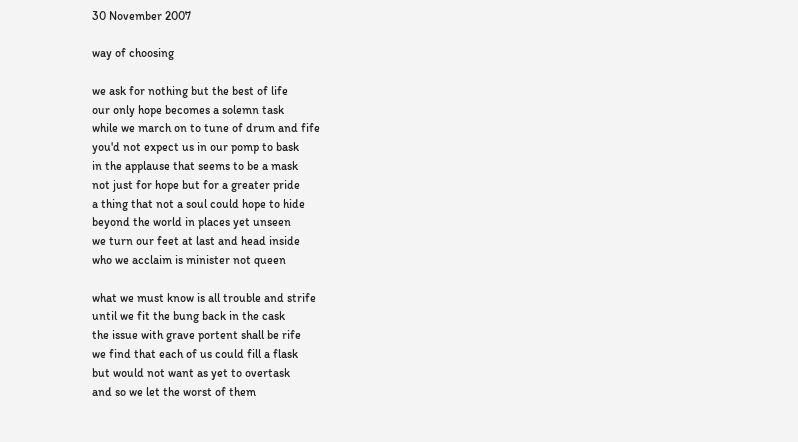30 November 2007

way of choosing

we ask for nothing but the best of life
our only hope becomes a solemn task
while we march on to tune of drum and fife
you'd not expect us in our pomp to bask
in the applause that seems to be a mask
not just for hope but for a greater pride
a thing that not a soul could hope to hide
beyond the world in places yet unseen
we turn our feet at last and head inside
who we acclaim is minister not queen

what we must know is all trouble and strife
until we fit the bung back in the cask
the issue with grave portent shall be rife
we find that each of us could fill a flask
but would not want as yet to overtask
and so we let the worst of them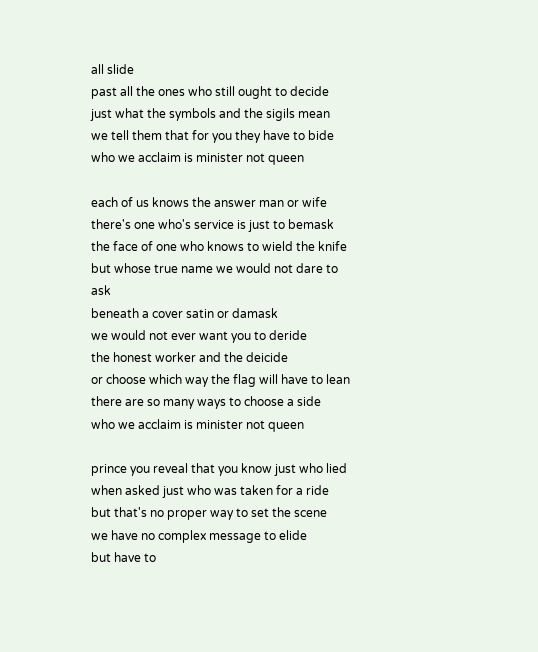all slide
past all the ones who still ought to decide
just what the symbols and the sigils mean
we tell them that for you they have to bide
who we acclaim is minister not queen

each of us knows the answer man or wife
there's one who's service is just to bemask
the face of one who knows to wield the knife
but whose true name we would not dare to ask
beneath a cover satin or damask
we would not ever want you to deride
the honest worker and the deicide
or choose which way the flag will have to lean
there are so many ways to choose a side
who we acclaim is minister not queen

prince you reveal that you know just who lied
when asked just who was taken for a ride
but that's no proper way to set the scene
we have no complex message to elide
but have to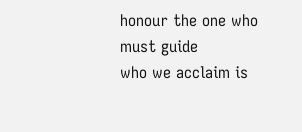honour the one who must guide
who we acclaim is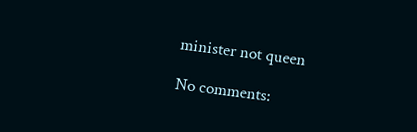minister not queen

No comments: